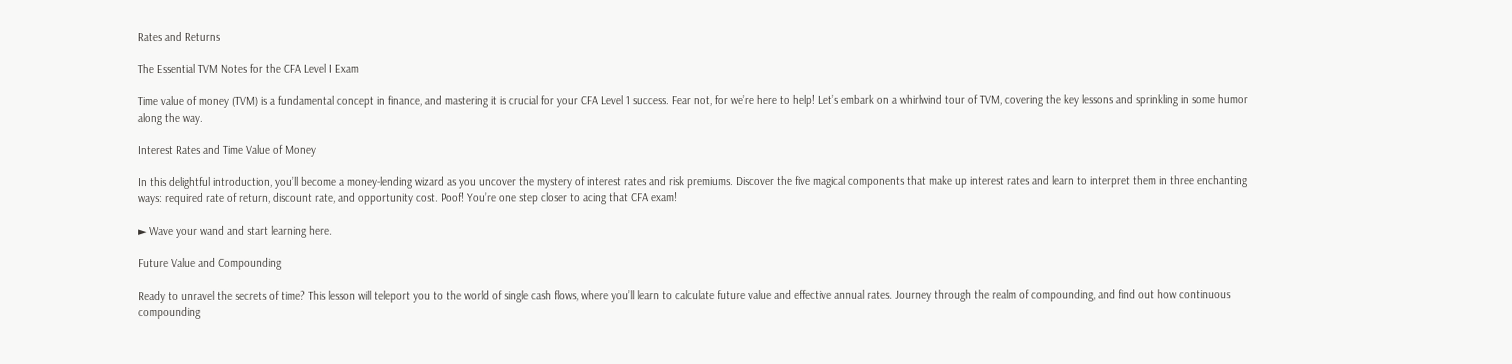Rates and Returns

The Essential TVM Notes for the CFA Level I Exam

Time value of money (TVM) is a fundamental concept in finance, and mastering it is crucial for your CFA Level 1 success. Fear not, for we’re here to help! Let’s embark on a whirlwind tour of TVM, covering the key lessons and sprinkling in some humor along the way.

Interest Rates and Time Value of Money

In this delightful introduction, you’ll become a money-lending wizard as you uncover the mystery of interest rates and risk premiums. Discover the five magical components that make up interest rates and learn to interpret them in three enchanting ways: required rate of return, discount rate, and opportunity cost. Poof! You’re one step closer to acing that CFA exam!

► Wave your wand and start learning here.

Future Value and Compounding

Ready to unravel the secrets of time? This lesson will teleport you to the world of single cash flows, where you’ll learn to calculate future value and effective annual rates. Journey through the realm of compounding, and find out how continuous compounding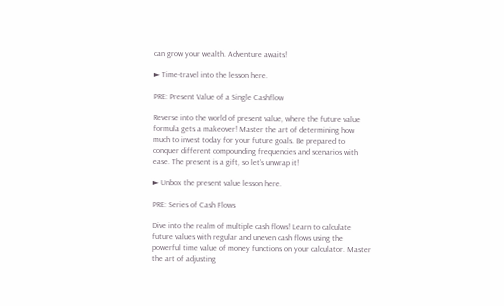can grow your wealth. Adventure awaits!

► Time-travel into the lesson here.

PRE: Present Value of a Single Cashflow

Reverse into the world of present value, where the future value formula gets a makeover! Master the art of determining how much to invest today for your future goals. Be prepared to conquer different compounding frequencies and scenarios with ease. The present is a gift, so let’s unwrap it!

► Unbox the present value lesson here.

PRE: Series of Cash Flows

Dive into the realm of multiple cash flows! Learn to calculate future values with regular and uneven cash flows using the powerful time value of money functions on your calculator. Master the art of adjusting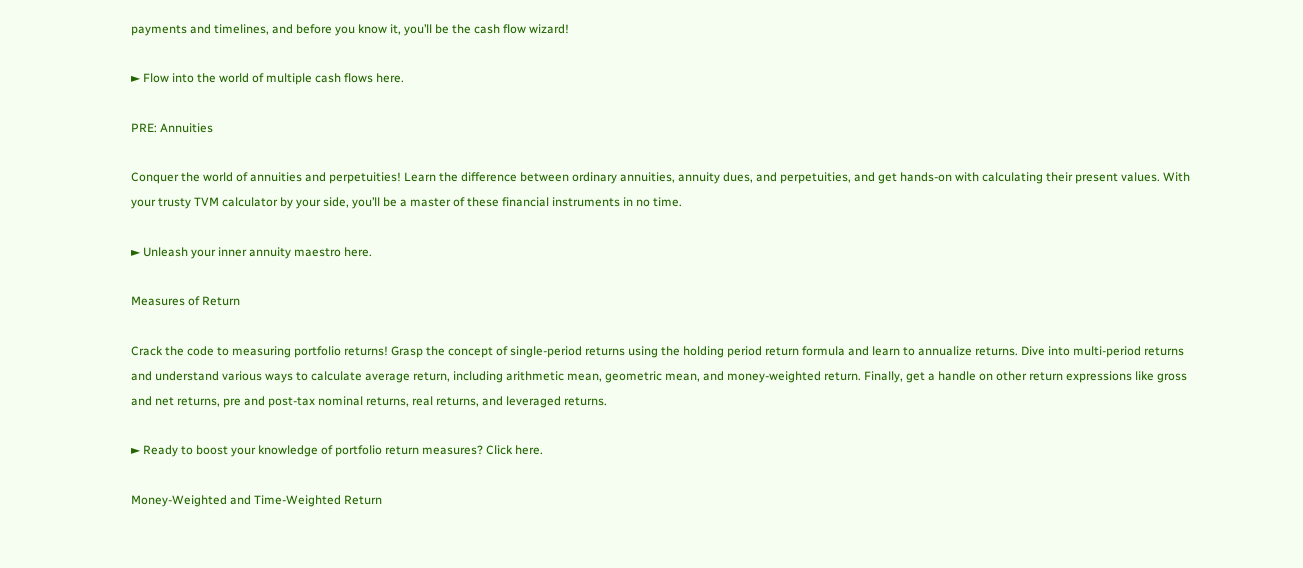payments and timelines, and before you know it, you’ll be the cash flow wizard!

► Flow into the world of multiple cash flows here.

PRE: Annuities

Conquer the world of annuities and perpetuities! Learn the difference between ordinary annuities, annuity dues, and perpetuities, and get hands-on with calculating their present values. With your trusty TVM calculator by your side, you’ll be a master of these financial instruments in no time.

► Unleash your inner annuity maestro here.

Measures of Return

Crack the code to measuring portfolio returns! Grasp the concept of single-period returns using the holding period return formula and learn to annualize returns. Dive into multi-period returns and understand various ways to calculate average return, including arithmetic mean, geometric mean, and money-weighted return. Finally, get a handle on other return expressions like gross and net returns, pre and post-tax nominal returns, real returns, and leveraged returns.

► Ready to boost your knowledge of portfolio return measures? Click here.

Money-Weighted and Time-Weighted Return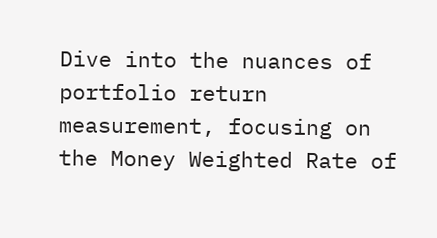Dive into the nuances of portfolio return measurement, focusing on the Money Weighted Rate of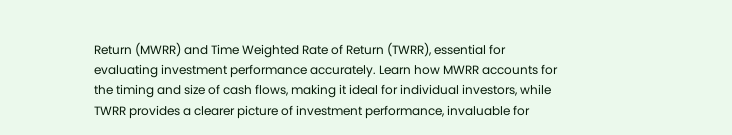Return (MWRR) and Time Weighted Rate of Return (TWRR), essential for evaluating investment performance accurately. Learn how MWRR accounts for the timing and size of cash flows, making it ideal for individual investors, while TWRR provides a clearer picture of investment performance, invaluable for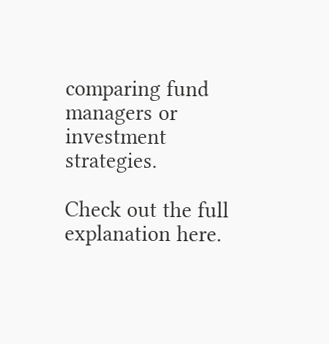comparing fund managers or investment strategies.

Check out the full explanation here.